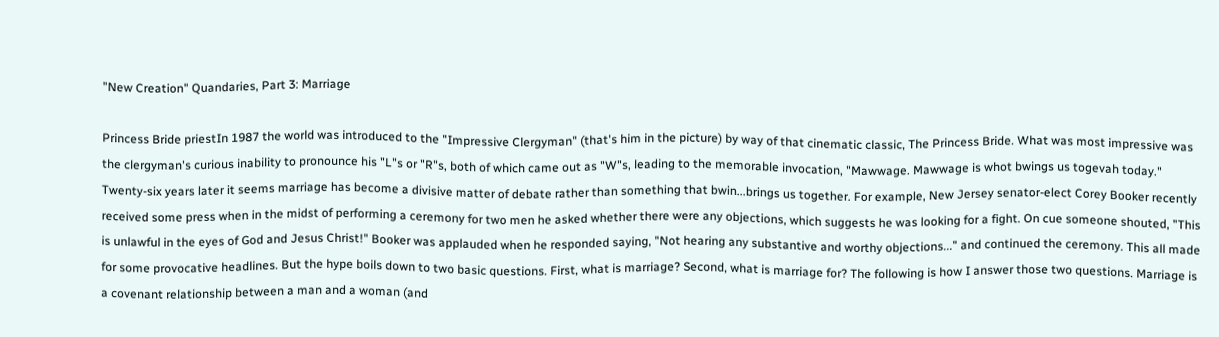"New Creation" Quandaries, Part 3: Marriage

Princess Bride priestIn 1987 the world was introduced to the "Impressive Clergyman" (that's him in the picture) by way of that cinematic classic, The Princess Bride. What was most impressive was the clergyman's curious inability to pronounce his "L"s or "R"s, both of which came out as "W"s, leading to the memorable invocation, "Mawwage. Mawwage is whot bwings us togevah today." Twenty-six years later it seems marriage has become a divisive matter of debate rather than something that bwin...brings us together. For example, New Jersey senator-elect Corey Booker recently received some press when in the midst of performing a ceremony for two men he asked whether there were any objections, which suggests he was looking for a fight. On cue someone shouted, "This is unlawful in the eyes of God and Jesus Christ!" Booker was applauded when he responded saying, "Not hearing any substantive and worthy objections..." and continued the ceremony. This all made for some provocative headlines. But the hype boils down to two basic questions. First, what is marriage? Second, what is marriage for? The following is how I answer those two questions. Marriage is a covenant relationship between a man and a woman (and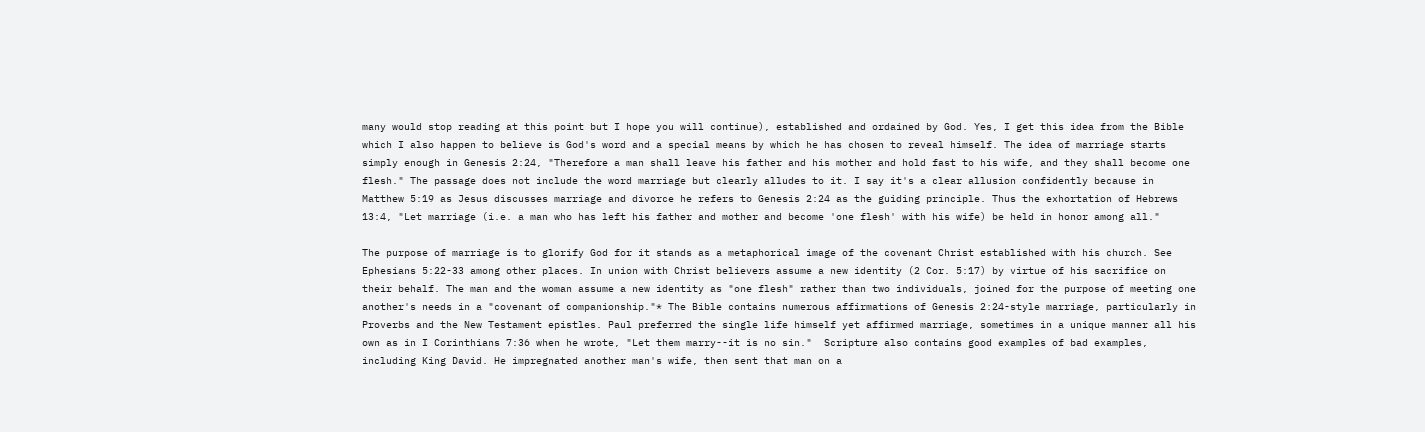many would stop reading at this point but I hope you will continue), established and ordained by God. Yes, I get this idea from the Bible which I also happen to believe is God's word and a special means by which he has chosen to reveal himself. The idea of marriage starts simply enough in Genesis 2:24, "Therefore a man shall leave his father and his mother and hold fast to his wife, and they shall become one flesh." The passage does not include the word marriage but clearly alludes to it. I say it's a clear allusion confidently because in Matthew 5:19 as Jesus discusses marriage and divorce he refers to Genesis 2:24 as the guiding principle. Thus the exhortation of Hebrews 13:4, "Let marriage (i.e. a man who has left his father and mother and become 'one flesh' with his wife) be held in honor among all."

The purpose of marriage is to glorify God for it stands as a metaphorical image of the covenant Christ established with his church. See Ephesians 5:22-33 among other places. In union with Christ believers assume a new identity (2 Cor. 5:17) by virtue of his sacrifice on their behalf. The man and the woman assume a new identity as "one flesh" rather than two individuals, joined for the purpose of meeting one another's needs in a "covenant of companionship."* The Bible contains numerous affirmations of Genesis 2:24-style marriage, particularly in Proverbs and the New Testament epistles. Paul preferred the single life himself yet affirmed marriage, sometimes in a unique manner all his own as in I Corinthians 7:36 when he wrote, "Let them marry--it is no sin."  Scripture also contains good examples of bad examples, including King David. He impregnated another man's wife, then sent that man on a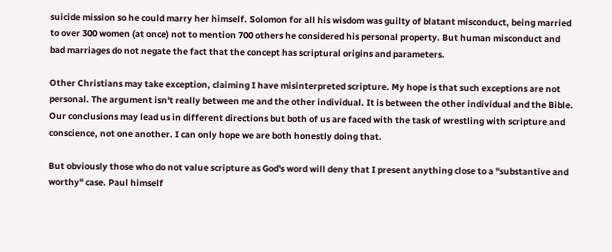suicide mission so he could marry her himself. Solomon for all his wisdom was guilty of blatant misconduct, being married to over 300 women (at once) not to mention 700 others he considered his personal property. But human misconduct and bad marriages do not negate the fact that the concept has scriptural origins and parameters.

Other Christians may take exception, claiming I have misinterpreted scripture. My hope is that such exceptions are not personal. The argument isn't really between me and the other individual. It is between the other individual and the Bible. Our conclusions may lead us in different directions but both of us are faced with the task of wrestling with scripture and conscience, not one another. I can only hope we are both honestly doing that.

But obviously those who do not value scripture as God's word will deny that I present anything close to a "substantive and worthy" case. Paul himself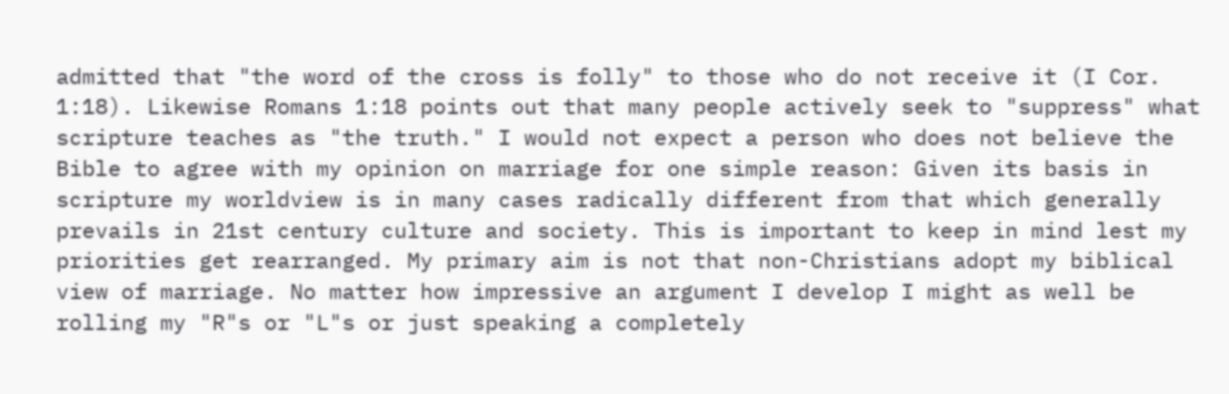admitted that "the word of the cross is folly" to those who do not receive it (I Cor. 1:18). Likewise Romans 1:18 points out that many people actively seek to "suppress" what scripture teaches as "the truth." I would not expect a person who does not believe the Bible to agree with my opinion on marriage for one simple reason: Given its basis in scripture my worldview is in many cases radically different from that which generally prevails in 21st century culture and society. This is important to keep in mind lest my priorities get rearranged. My primary aim is not that non-Christians adopt my biblical view of marriage. No matter how impressive an argument I develop I might as well be rolling my "R"s or "L"s or just speaking a completely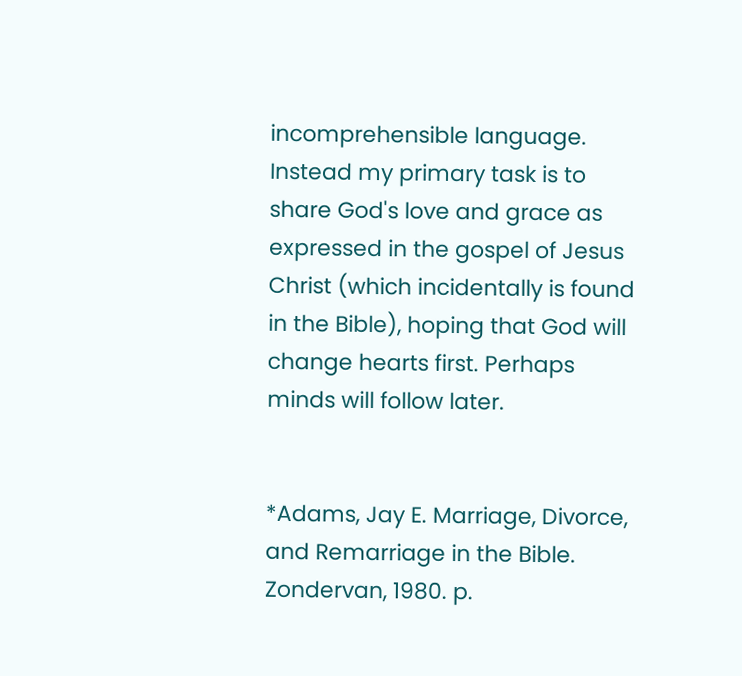incomprehensible language. Instead my primary task is to share God's love and grace as expressed in the gospel of Jesus Christ (which incidentally is found in the Bible), hoping that God will change hearts first. Perhaps minds will follow later.


*Adams, Jay E. Marriage, Divorce, and Remarriage in the Bible. Zondervan, 1980. p.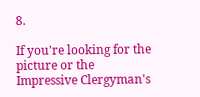8.

If you're looking for the picture or the Impressive Clergyman's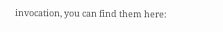invocation, you can find them here: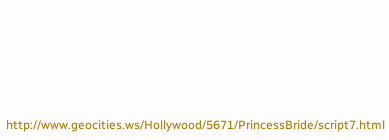http://www.geocities.ws/Hollywood/5671/PrincessBride/script7.html